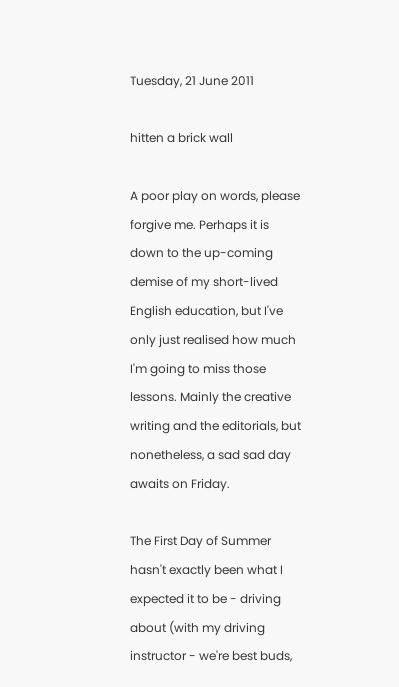Tuesday, 21 June 2011

hitten a brick wall

A poor play on words, please forgive me. Perhaps it is down to the up-coming demise of my short-lived English education, but I've only just realised how much I'm going to miss those lessons. Mainly the creative writing and the editorials, but nonetheless, a sad sad day awaits on Friday.

The First Day of Summer hasn't exactly been what I expected it to be - driving about (with my driving instructor - we're best buds,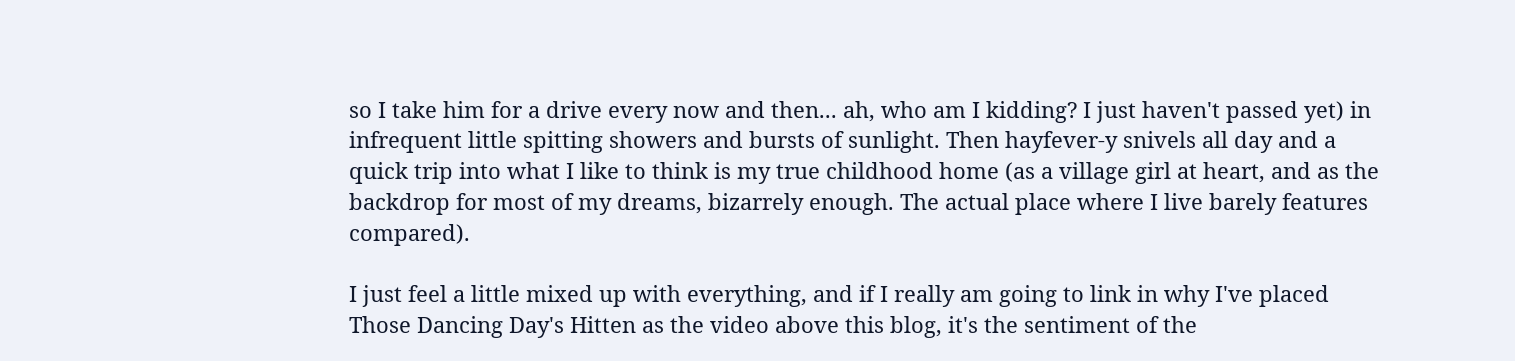so I take him for a drive every now and then... ah, who am I kidding? I just haven't passed yet) in infrequent little spitting showers and bursts of sunlight. Then hayfever-y snivels all day and a quick trip into what I like to think is my true childhood home (as a village girl at heart, and as the backdrop for most of my dreams, bizarrely enough. The actual place where I live barely features compared).

I just feel a little mixed up with everything, and if I really am going to link in why I've placed Those Dancing Day's Hitten as the video above this blog, it's the sentiment of the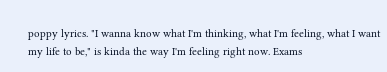poppy lyrics. "I wanna know what I'm thinking, what I'm feeling, what I want my life to be," is kinda the way I'm feeling right now. Exams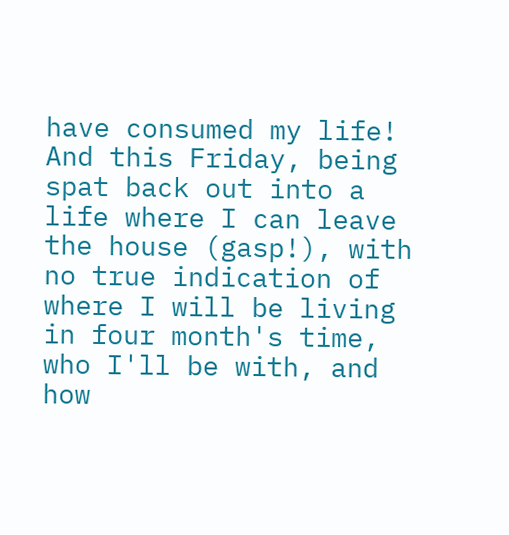have consumed my life! And this Friday, being spat back out into a life where I can leave the house (gasp!), with no true indication of where I will be living in four month's time, who I'll be with, and how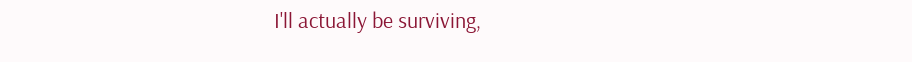I'll actually be surviving,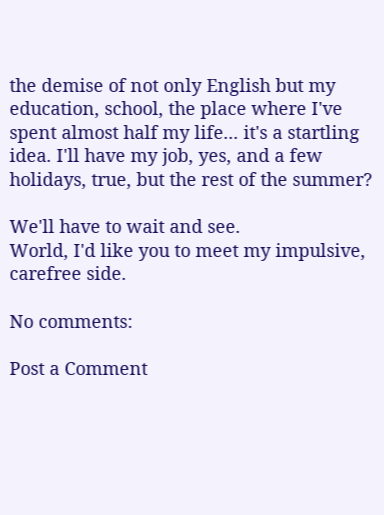the demise of not only English but my education, school, the place where I've spent almost half my life... it's a startling idea. I'll have my job, yes, and a few holidays, true, but the rest of the summer?

We'll have to wait and see.
World, I'd like you to meet my impulsive, carefree side.

No comments:

Post a Comment